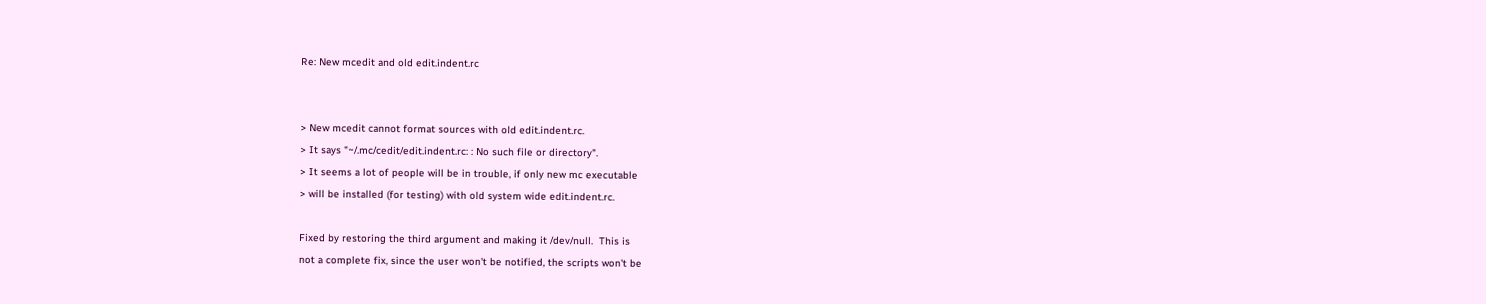Re: New mcedit and old edit.indent.rc


> New mcedit cannot format sources with old edit.indent.rc.
> It says "~/.mc/cedit/edit.indent.rc: : No such file or directory".
> It seems a lot of people will be in trouble, if only new mc executable
> will be installed (for testing) with old system wide edit.indent.rc.

Fixed by restoring the third argument and making it /dev/null.  This is
not a complete fix, since the user won't be notified, the scripts won't be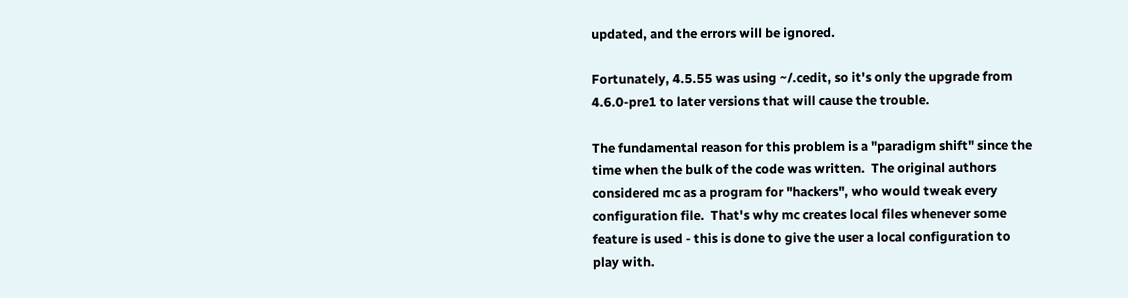updated, and the errors will be ignored.

Fortunately, 4.5.55 was using ~/.cedit, so it's only the upgrade from
4.6.0-pre1 to later versions that will cause the trouble.

The fundamental reason for this problem is a "paradigm shift" since the
time when the bulk of the code was written.  The original authors
considered mc as a program for "hackers", who would tweak every
configuration file.  That's why mc creates local files whenever some
feature is used - this is done to give the user a local configuration to
play with.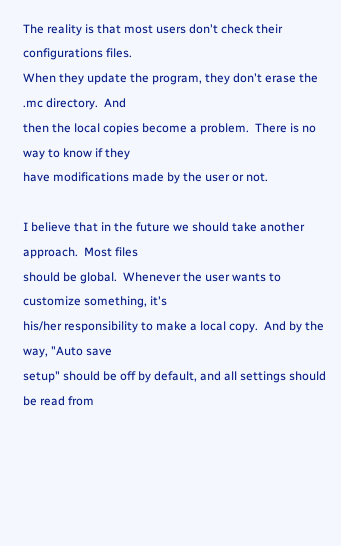The reality is that most users don't check their configurations files.
When they update the program, they don't erase the .mc directory.  And
then the local copies become a problem.  There is no way to know if they
have modifications made by the user or not.

I believe that in the future we should take another approach.  Most files
should be global.  Whenever the user wants to customize something, it's
his/her responsibility to make a local copy.  And by the way, "Auto save
setup" should be off by default, and all settings should be read from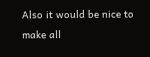Also it would be nice to make all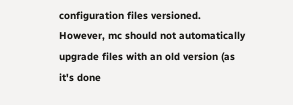configuration files versioned.
However, mc should not automatically upgrade files with an old version (as
it's done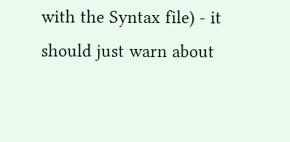with the Syntax file) - it should just warn about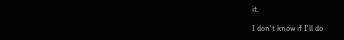it.

I don't know if I'll do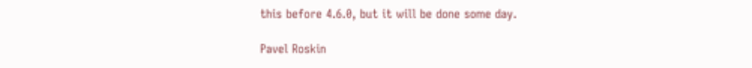this before 4.6.0, but it will be done some day.

Pavel Roskin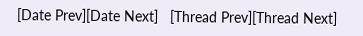[Date Prev][Date Next]   [Thread Prev][Thread Next]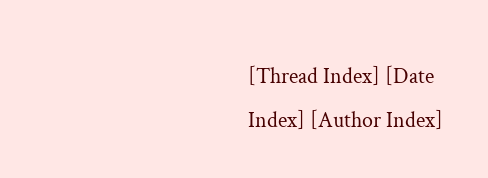[Thread Index] [Date Index] [Author Index]